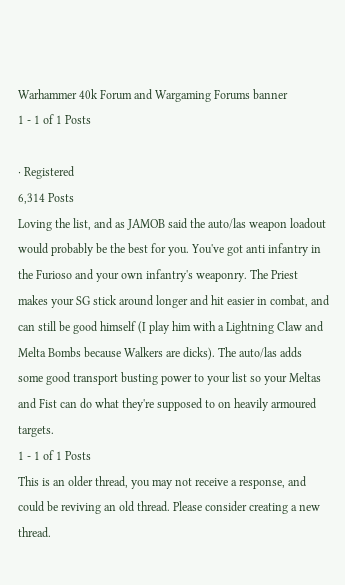Warhammer 40k Forum and Wargaming Forums banner
1 - 1 of 1 Posts

· Registered
6,314 Posts
Loving the list, and as JAMOB said the auto/las weapon loadout would probably be the best for you. You've got anti infantry in the Furioso and your own infantry's weaponry. The Priest makes your SG stick around longer and hit easier in combat, and can still be good himself (I play him with a Lightning Claw and Melta Bombs because Walkers are dicks). The auto/las adds some good transport busting power to your list so your Meltas and Fist can do what they're supposed to on heavily armoured targets.
1 - 1 of 1 Posts
This is an older thread, you may not receive a response, and could be reviving an old thread. Please consider creating a new thread.